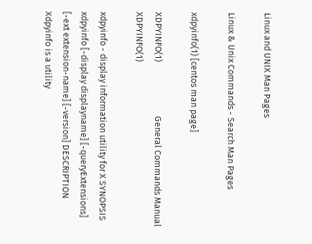Linux and UNIX Man Pages

Linux & Unix Commands - Search Man Pages

xdpyinfo(1) [centos man page]

XDPYINFO(1)                           General Commands Manual                              XDPYINFO(1)

xdpyinfo - display information utility for X SYNOPSIS
xdpyinfo [-display displayname] [-queryExtensions] [-ext extension-name] [-version] DESCRIPTION
Xdpyinfo is a utility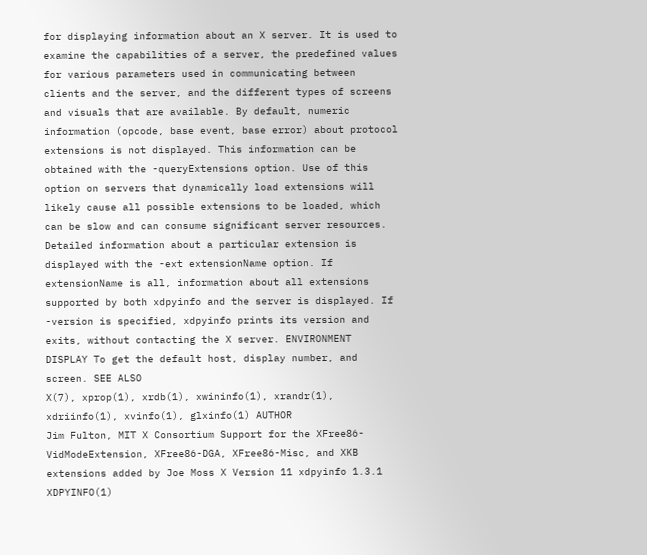for displaying information about an X server. It is used to examine the capabilities of a server, the predefined values for various parameters used in communicating between clients and the server, and the different types of screens and visuals that are available. By default, numeric information (opcode, base event, base error) about protocol extensions is not displayed. This information can be obtained with the -queryExtensions option. Use of this option on servers that dynamically load extensions will likely cause all possible extensions to be loaded, which can be slow and can consume significant server resources. Detailed information about a particular extension is displayed with the -ext extensionName option. If extensionName is all, information about all extensions supported by both xdpyinfo and the server is displayed. If -version is specified, xdpyinfo prints its version and exits, without contacting the X server. ENVIRONMENT
DISPLAY To get the default host, display number, and screen. SEE ALSO
X(7), xprop(1), xrdb(1), xwininfo(1), xrandr(1), xdriinfo(1), xvinfo(1), glxinfo(1) AUTHOR
Jim Fulton, MIT X Consortium Support for the XFree86-VidModeExtension, XFree86-DGA, XFree86-Misc, and XKB extensions added by Joe Moss X Version 11 xdpyinfo 1.3.1 XDPYINFO(1)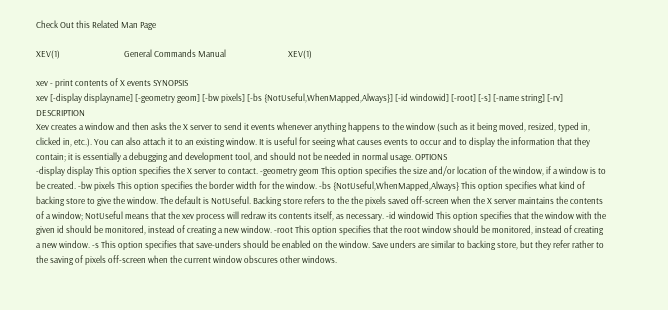Check Out this Related Man Page

XEV(1)                                General Commands Manual                               XEV(1)

xev - print contents of X events SYNOPSIS
xev [-display displayname] [-geometry geom] [-bw pixels] [-bs {NotUseful,WhenMapped,Always}] [-id windowid] [-root] [-s] [-name string] [-rv] DESCRIPTION
Xev creates a window and then asks the X server to send it events whenever anything happens to the window (such as it being moved, resized, typed in, clicked in, etc.). You can also attach it to an existing window. It is useful for seeing what causes events to occur and to display the information that they contain; it is essentially a debugging and development tool, and should not be needed in normal usage. OPTIONS
-display display This option specifies the X server to contact. -geometry geom This option specifies the size and/or location of the window, if a window is to be created. -bw pixels This option specifies the border width for the window. -bs {NotUseful,WhenMapped,Always} This option specifies what kind of backing store to give the window. The default is NotUseful. Backing store refers to the the pixels saved off-screen when the X server maintains the contents of a window; NotUseful means that the xev process will redraw its contents itself, as necessary. -id windowid This option specifies that the window with the given id should be monitored, instead of creating a new window. -root This option specifies that the root window should be monitored, instead of creating a new window. -s This option specifies that save-unders should be enabled on the window. Save unders are similar to backing store, but they refer rather to the saving of pixels off-screen when the current window obscures other windows.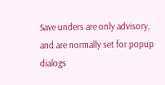Save unders are only advisory, and are normally set for popup dialogs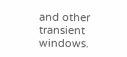and other transient windows.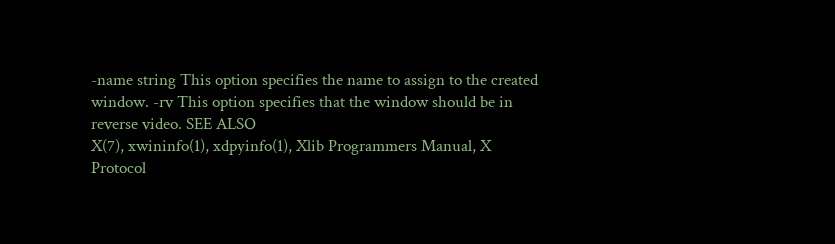-name string This option specifies the name to assign to the created window. -rv This option specifies that the window should be in reverse video. SEE ALSO
X(7), xwininfo(1), xdpyinfo(1), Xlib Programmers Manual, X Protocol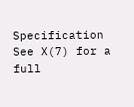Specification See X(7) for a full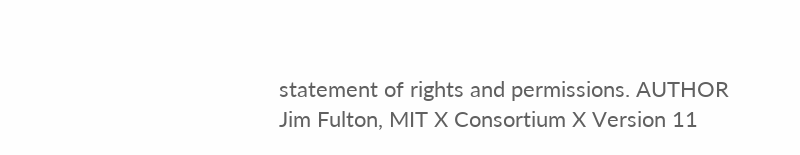statement of rights and permissions. AUTHOR
Jim Fulton, MIT X Consortium X Version 11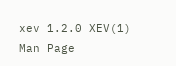xev 1.2.0 XEV(1)
Man Page